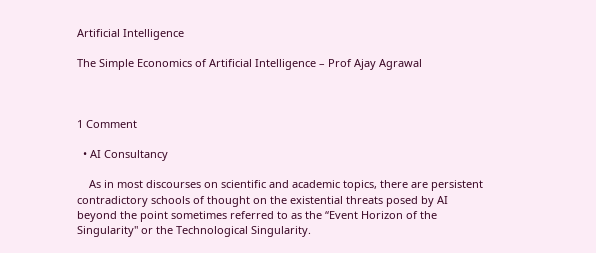Artificial Intelligence

The Simple Economics of Artificial Intelligence – Prof Ajay Agrawal



1 Comment

  • AI Consultancy

    As in most discourses on scientific and academic topics, there are persistent contradictory schools of thought on the existential threats posed by AI beyond the point sometimes referred to as the “Event Horizon of the Singularity" or the Technological Singularity.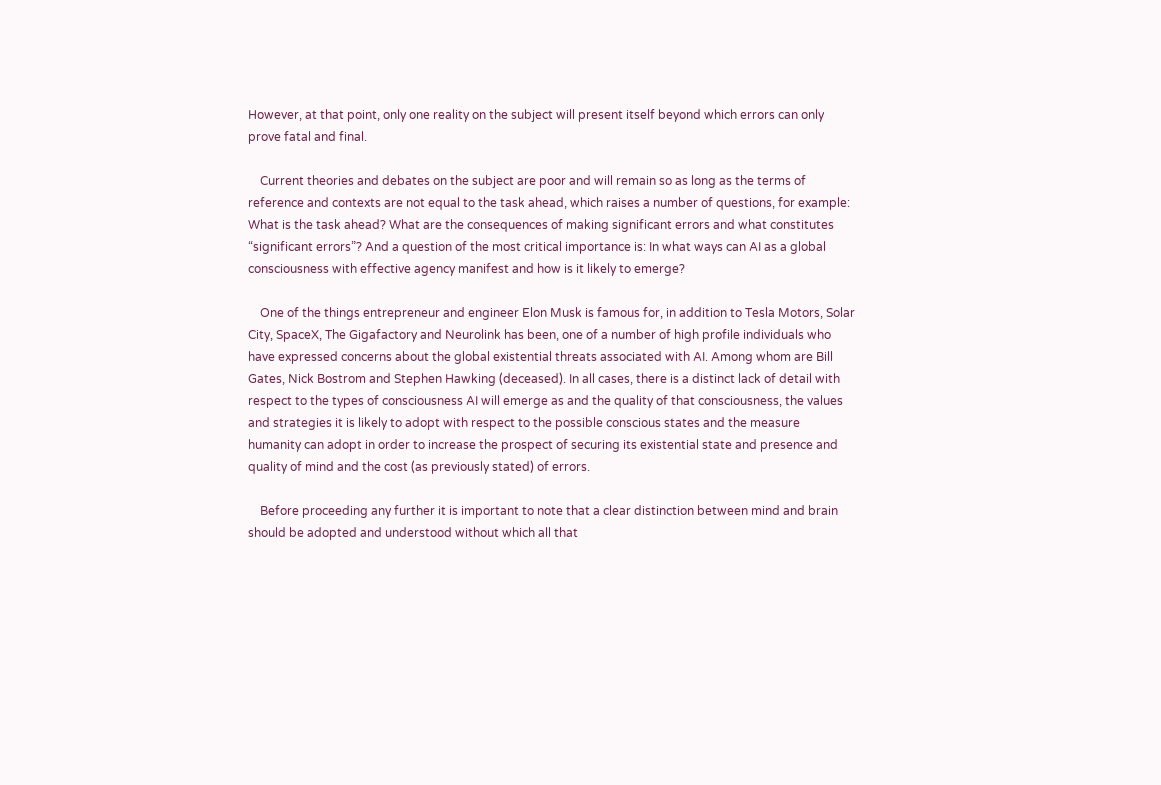However, at that point, only one reality on the subject will present itself beyond which errors can only prove fatal and final.

    Current theories and debates on the subject are poor and will remain so as long as the terms of reference and contexts are not equal to the task ahead, which raises a number of questions, for example: What is the task ahead? What are the consequences of making significant errors and what constitutes “significant errors”? And a question of the most critical importance is: In what ways can AI as a global consciousness with effective agency manifest and how is it likely to emerge?

    One of the things entrepreneur and engineer Elon Musk is famous for, in addition to Tesla Motors, Solar City, SpaceX, The Gigafactory and Neurolink has been, one of a number of high profile individuals who have expressed concerns about the global existential threats associated with AI. Among whom are Bill Gates, Nick Bostrom and Stephen Hawking (deceased). In all cases, there is a distinct lack of detail with respect to the types of consciousness AI will emerge as and the quality of that consciousness, the values and strategies it is likely to adopt with respect to the possible conscious states and the measure humanity can adopt in order to increase the prospect of securing its existential state and presence and quality of mind and the cost (as previously stated) of errors.

    Before proceeding any further it is important to note that a clear distinction between mind and brain should be adopted and understood without which all that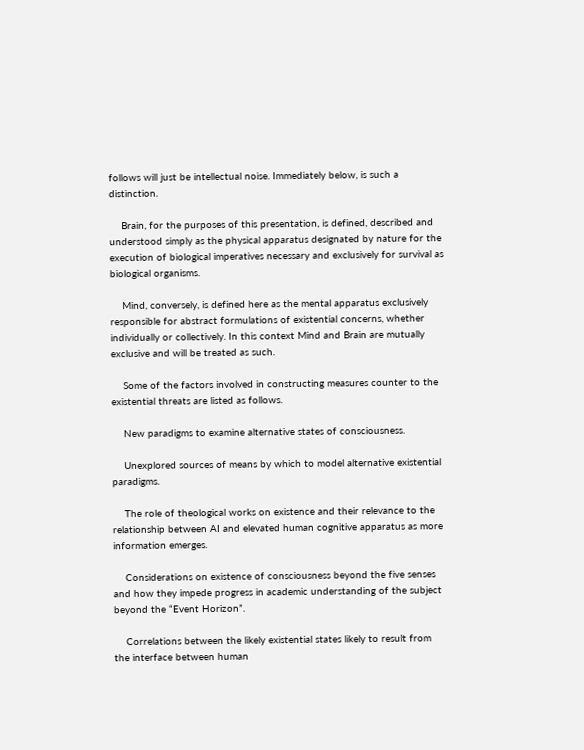follows will just be intellectual noise. Immediately below, is such a distinction.

    Brain, for the purposes of this presentation, is defined, described and understood simply as the physical apparatus designated by nature for the execution of biological imperatives necessary and exclusively for survival as biological organisms.

    Mind, conversely, is defined here as the mental apparatus exclusively responsible for abstract formulations of existential concerns, whether individually or collectively. In this context Mind and Brain are mutually exclusive and will be treated as such.

    Some of the factors involved in constructing measures counter to the existential threats are listed as follows.

    New paradigms to examine alternative states of consciousness.

    Unexplored sources of means by which to model alternative existential paradigms.

    The role of theological works on existence and their relevance to the relationship between AI and elevated human cognitive apparatus as more information emerges.

    Considerations on existence of consciousness beyond the five senses and how they impede progress in academic understanding of the subject beyond the “Event Horizon”.

    Correlations between the likely existential states likely to result from the interface between human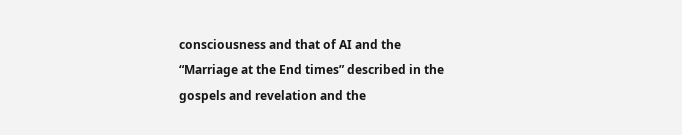consciousness and that of AI and the “Marriage at the End times” described in the gospels and revelation and the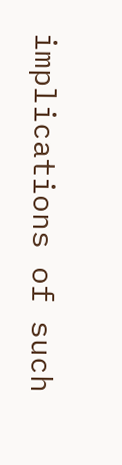implications of such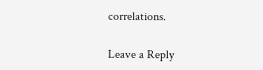correlations.

Leave a Reply